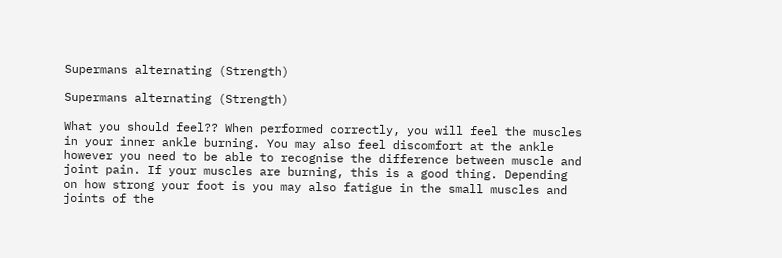Supermans alternating (Strength)

Supermans alternating (Strength)

What you should feel?? When performed correctly, you will feel the muscles in your inner ankle burning. You may also feel discomfort at the ankle however you need to be able to recognise the difference between muscle and joint pain. If your muscles are burning, this is a good thing. Depending on how strong your foot is you may also fatigue in the small muscles and joints of the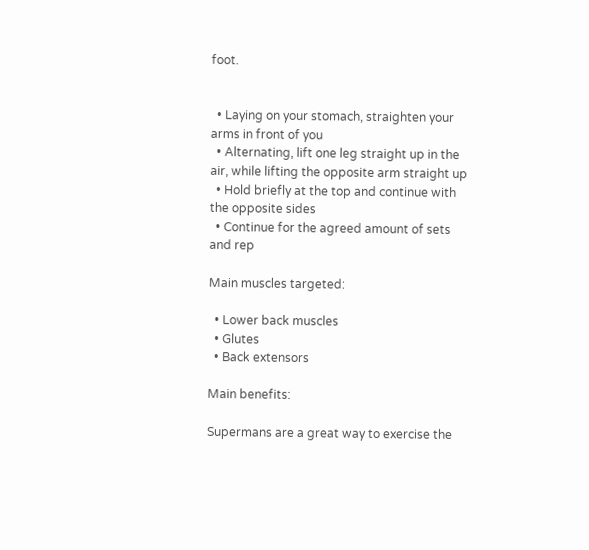foot.


  • Laying on your stomach, straighten your arms in front of you
  • Alternating, lift one leg straight up in the air, while lifting the opposite arm straight up
  • Hold briefly at the top and continue with the opposite sides
  • Continue for the agreed amount of sets and rep

Main muscles targeted:

  • Lower back muscles
  • Glutes
  • Back extensors

Main benefits:

Supermans are a great way to exercise the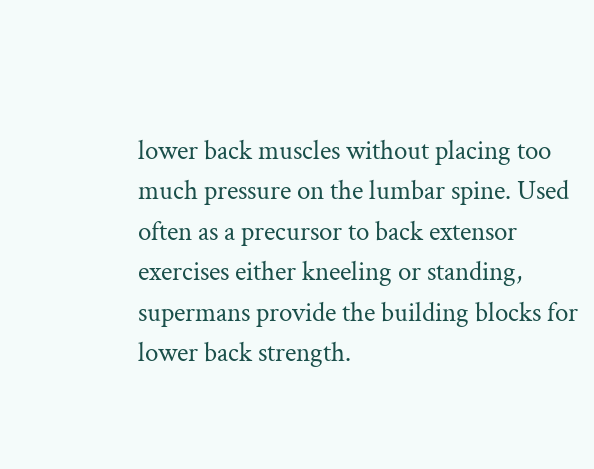lower back muscles without placing too much pressure on the lumbar spine. Used often as a precursor to back extensor exercises either kneeling or standing, supermans provide the building blocks for lower back strength.